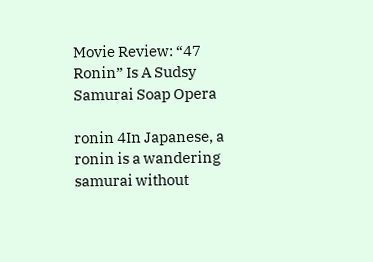Movie Review: “47 Ronin” Is A Sudsy Samurai Soap Opera

ronin 4In Japanese, a ronin is a wandering samurai without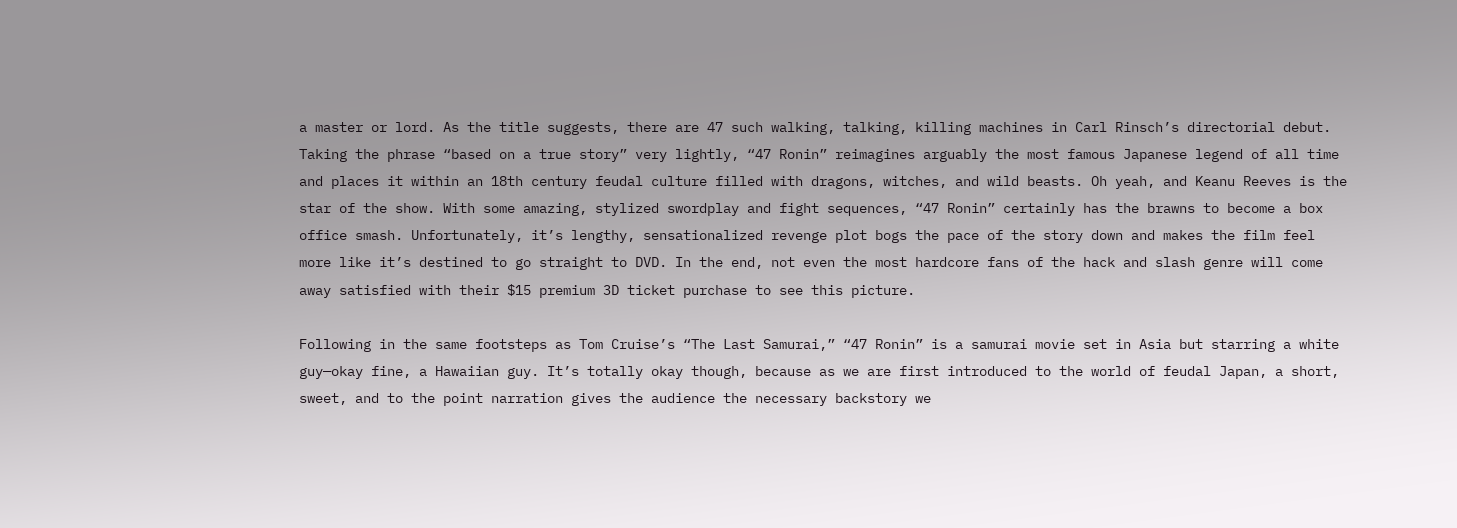a master or lord. As the title suggests, there are 47 such walking, talking, killing machines in Carl Rinsch’s directorial debut. Taking the phrase “based on a true story” very lightly, “47 Ronin” reimagines arguably the most famous Japanese legend of all time and places it within an 18th century feudal culture filled with dragons, witches, and wild beasts. Oh yeah, and Keanu Reeves is the star of the show. With some amazing, stylized swordplay and fight sequences, “47 Ronin” certainly has the brawns to become a box office smash. Unfortunately, it’s lengthy, sensationalized revenge plot bogs the pace of the story down and makes the film feel more like it’s destined to go straight to DVD. In the end, not even the most hardcore fans of the hack and slash genre will come away satisfied with their $15 premium 3D ticket purchase to see this picture.

Following in the same footsteps as Tom Cruise’s “The Last Samurai,” “47 Ronin” is a samurai movie set in Asia but starring a white guy—okay fine, a Hawaiian guy. It’s totally okay though, because as we are first introduced to the world of feudal Japan, a short, sweet, and to the point narration gives the audience the necessary backstory we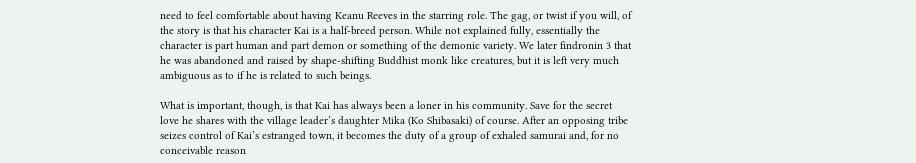need to feel comfortable about having Keanu Reeves in the starring role. The gag, or twist if you will, of the story is that his character Kai is a half-breed person. While not explained fully, essentially the character is part human and part demon or something of the demonic variety. We later findronin 3 that he was abandoned and raised by shape-shifting Buddhist monk like creatures, but it is left very much ambiguous as to if he is related to such beings.

What is important, though, is that Kai has always been a loner in his community. Save for the secret love he shares with the village leader’s daughter Mika (Ko Shibasaki) of course. After an opposing tribe seizes control of Kai’s estranged town, it becomes the duty of a group of exhaled samurai and, for no conceivable reason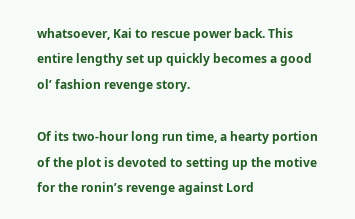whatsoever, Kai to rescue power back. This entire lengthy set up quickly becomes a good ol’ fashion revenge story.

Of its two-hour long run time, a hearty portion of the plot is devoted to setting up the motive for the ronin’s revenge against Lord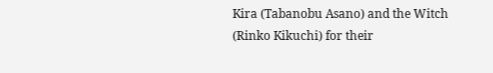Kira (Tabanobu Asano) and the Witch (Rinko Kikuchi) for their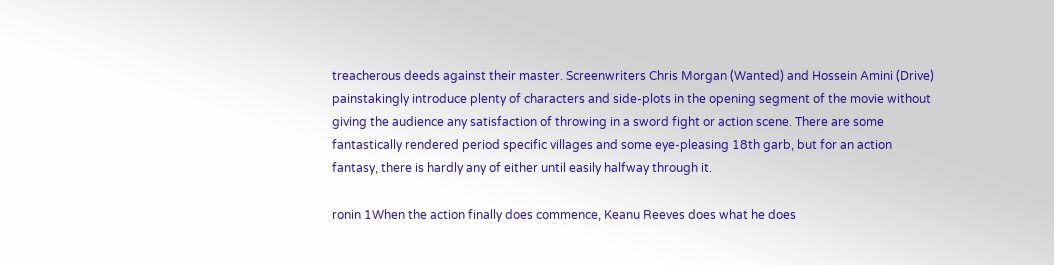treacherous deeds against their master. Screenwriters Chris Morgan (Wanted) and Hossein Amini (Drive) painstakingly introduce plenty of characters and side-plots in the opening segment of the movie without giving the audience any satisfaction of throwing in a sword fight or action scene. There are some fantastically rendered period specific villages and some eye-pleasing 18th garb, but for an action fantasy, there is hardly any of either until easily halfway through it.

ronin 1When the action finally does commence, Keanu Reeves does what he does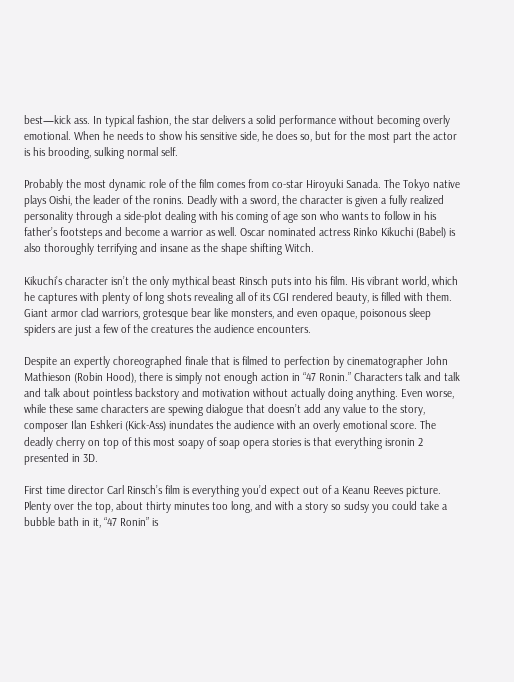best—kick ass. In typical fashion, the star delivers a solid performance without becoming overly emotional. When he needs to show his sensitive side, he does so, but for the most part the actor is his brooding, sulking normal self.

Probably the most dynamic role of the film comes from co-star Hiroyuki Sanada. The Tokyo native plays Oishi, the leader of the ronins. Deadly with a sword, the character is given a fully realized personality through a side-plot dealing with his coming of age son who wants to follow in his father’s footsteps and become a warrior as well. Oscar nominated actress Rinko Kikuchi (Babel) is also thoroughly terrifying and insane as the shape shifting Witch.

Kikuchi’s character isn’t the only mythical beast Rinsch puts into his film. His vibrant world, which he captures with plenty of long shots revealing all of its CGI rendered beauty, is filled with them. Giant armor clad warriors, grotesque bear like monsters, and even opaque, poisonous sleep spiders are just a few of the creatures the audience encounters.

Despite an expertly choreographed finale that is filmed to perfection by cinematographer John Mathieson (Robin Hood), there is simply not enough action in “47 Ronin.” Characters talk and talk and talk about pointless backstory and motivation without actually doing anything. Even worse, while these same characters are spewing dialogue that doesn’t add any value to the story, composer Ilan Eshkeri (Kick-Ass) inundates the audience with an overly emotional score. The deadly cherry on top of this most soapy of soap opera stories is that everything isronin 2 presented in 3D.

First time director Carl Rinsch’s film is everything you’d expect out of a Keanu Reeves picture. Plenty over the top, about thirty minutes too long, and with a story so sudsy you could take a bubble bath in it, “47 Ronin” is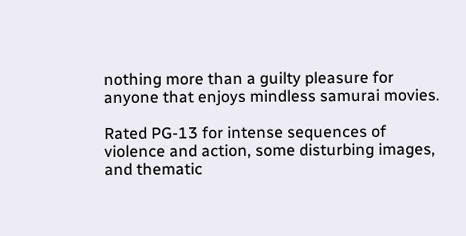nothing more than a guilty pleasure for anyone that enjoys mindless samurai movies.

Rated PG-13 for intense sequences of violence and action, some disturbing images, and thematic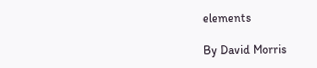elements

By David Morris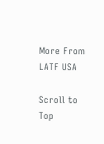More From LATF USA

Scroll to Top